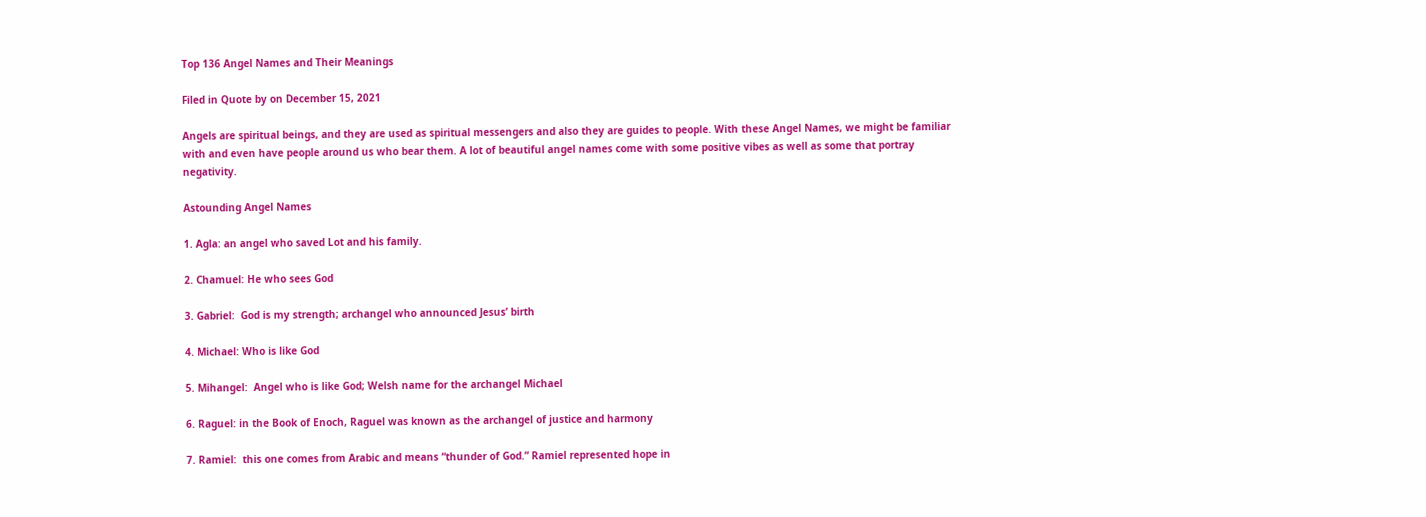Top 136 Angel Names and Their Meanings

Filed in Quote by on December 15, 2021

Angels are spiritual beings, and they are used as spiritual messengers and also they are guides to people. With these Angel Names, we might be familiar with and even have people around us who bear them. A lot of beautiful angel names come with some positive vibes as well as some that portray negativity.

Astounding Angel Names

1. Agla: an angel who saved Lot and his family.

2. Chamuel: He who sees God

3. Gabriel:  God is my strength; archangel who announced Jesus’ birth

4. Michael: Who is like God

5. Mihangel:  Angel who is like God; Welsh name for the archangel Michael

6. Raguel: in the Book of Enoch, Raguel was known as the archangel of justice and harmony

7. Ramiel:  this one comes from Arabic and means “thunder of God.” Ramiel represented hope in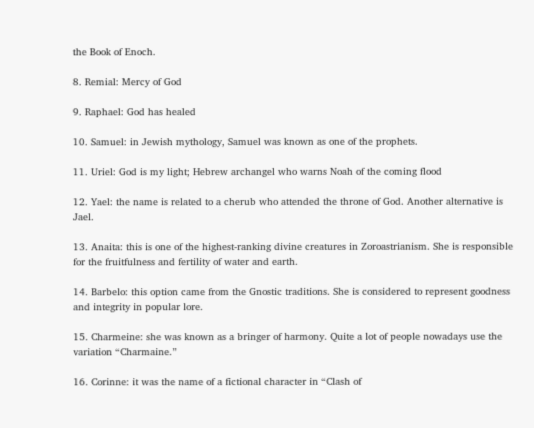the Book of Enoch.

8. Remial: Mercy of God

9. Raphael: God has healed

10. Samuel: in Jewish mythology, Samuel was known as one of the prophets.

11. Uriel: God is my light; Hebrew archangel who warns Noah of the coming flood

12. Yael: the name is related to a cherub who attended the throne of God. Another alternative is Jael.

13. Anaita: this is one of the highest-ranking divine creatures in Zoroastrianism. She is responsible for the fruitfulness and fertility of water and earth.

14. Barbelo: this option came from the Gnostic traditions. She is considered to represent goodness and integrity in popular lore.

15. Charmeine: she was known as a bringer of harmony. Quite a lot of people nowadays use the variation “Charmaine.”

16. Corinne: it was the name of a fictional character in “Clash of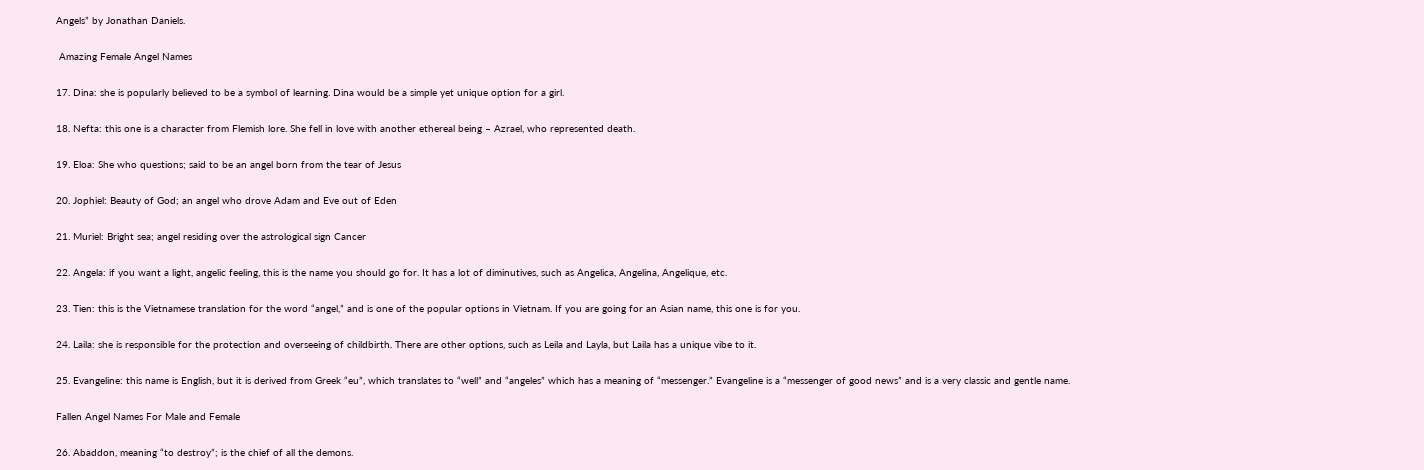Angels” by Jonathan Daniels.

 Amazing Female Angel Names

17. Dina: she is popularly believed to be a symbol of learning. Dina would be a simple yet unique option for a girl.

18. Nefta: this one is a character from Flemish lore. She fell in love with another ethereal being – Azrael, who represented death.

19. Eloa: She who questions; said to be an angel born from the tear of Jesus

20. Jophiel: Beauty of God; an angel who drove Adam and Eve out of Eden

21. Muriel: Bright sea; angel residing over the astrological sign Cancer

22. Angela: if you want a light, angelic feeling, this is the name you should go for. It has a lot of diminutives, such as Angelica, Angelina, Angelique, etc.

23. Tien: this is the Vietnamese translation for the word “angel,” and is one of the popular options in Vietnam. If you are going for an Asian name, this one is for you.

24. Laila: she is responsible for the protection and overseeing of childbirth. There are other options, such as Leila and Layla, but Laila has a unique vibe to it.

25. Evangeline: this name is English, but it is derived from Greek “eu”, which translates to “well” and “angeles” which has a meaning of “messenger.” Evangeline is a “messenger of good news” and is a very classic and gentle name.

Fallen Angel Names For Male and Female

26. Abaddon, meaning “to destroy”; is the chief of all the demons.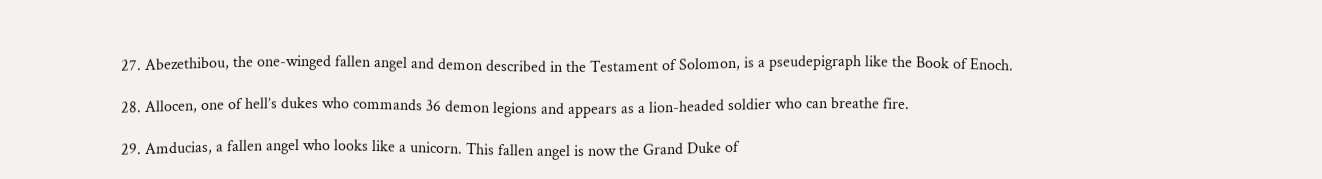27. Abezethibou, the one-winged fallen angel and demon described in the Testament of Solomon, is a pseudepigraph like the Book of Enoch.

28. Allocen, one of hell’s dukes who commands 36 demon legions and appears as a lion-headed soldier who can breathe fire.

29. Amducias, a fallen angel who looks like a unicorn. This fallen angel is now the Grand Duke of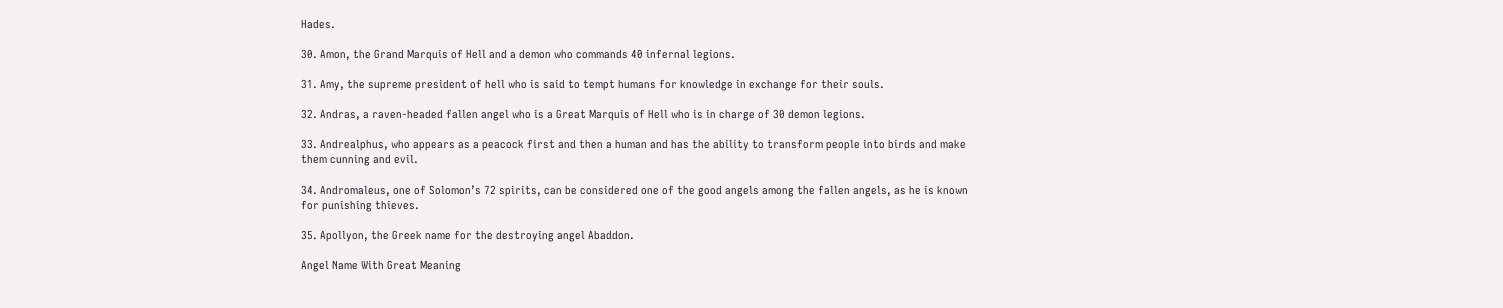Hades.

30. Amon, the Grand Marquis of Hell and a demon who commands 40 infernal legions.

31. Amy, the supreme president of hell who is said to tempt humans for knowledge in exchange for their souls.

32. Andras, a raven-headed fallen angel who is a Great Marquis of Hell who is in charge of 30 demon legions.

33. Andrealphus, who appears as a peacock first and then a human and has the ability to transform people into birds and make them cunning and evil.

34. Andromaleus, one of Solomon’s 72 spirits, can be considered one of the good angels among the fallen angels, as he is known for punishing thieves.

35. Apollyon, the Greek name for the destroying angel Abaddon.

Angel Name With Great Meaning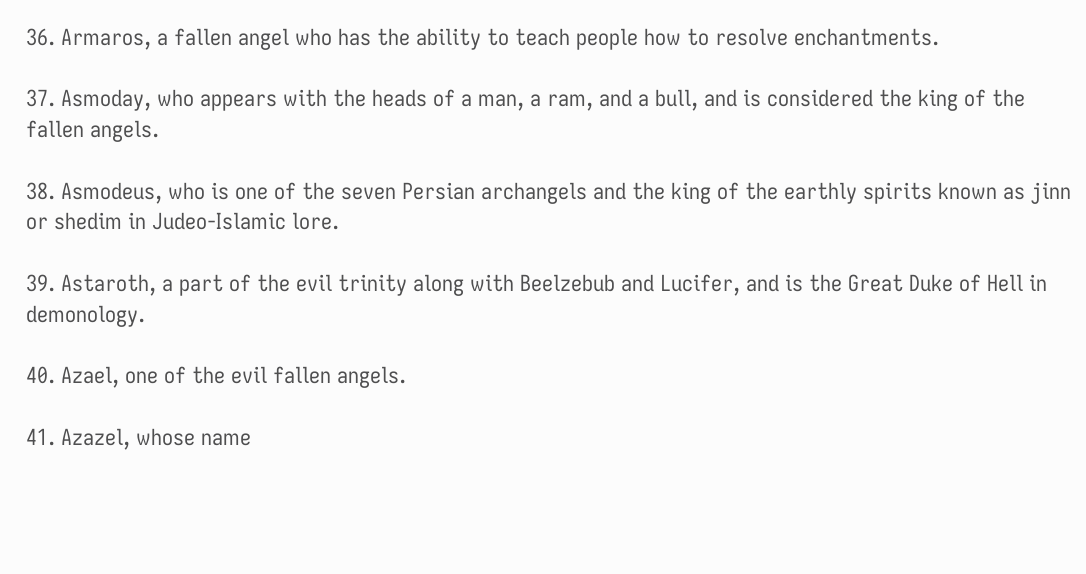36. Armaros, a fallen angel who has the ability to teach people how to resolve enchantments.

37. Asmoday, who appears with the heads of a man, a ram, and a bull, and is considered the king of the fallen angels.

38. Asmodeus, who is one of the seven Persian archangels and the king of the earthly spirits known as jinn or shedim in Judeo-Islamic lore.

39. Astaroth, a part of the evil trinity along with Beelzebub and Lucifer, and is the Great Duke of Hell in demonology.

40. Azael, one of the evil fallen angels.

41. Azazel, whose name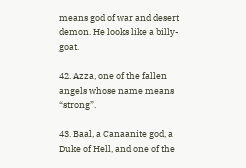means god of war and desert demon. He looks like a billy-goat.

42. Azza, one of the fallen angels whose name means “strong”.

43. Baal, a Canaanite god, a Duke of Hell, and one of the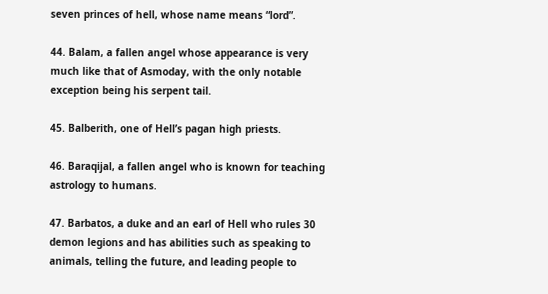seven princes of hell, whose name means “lord”.

44. Balam, a fallen angel whose appearance is very much like that of Asmoday, with the only notable exception being his serpent tail.

45. Balberith, one of Hell’s pagan high priests.

46. Baraqijal, a fallen angel who is known for teaching astrology to humans.

47. Barbatos, a duke and an earl of Hell who rules 30 demon legions and has abilities such as speaking to animals, telling the future, and leading people to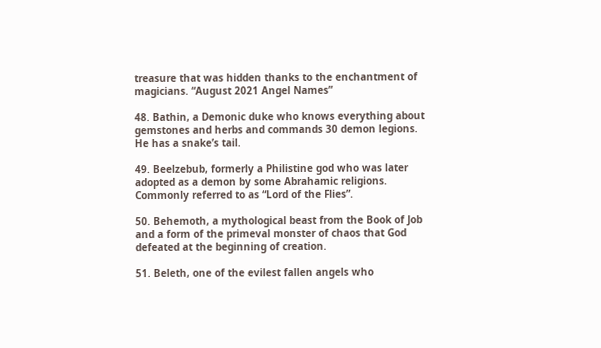treasure that was hidden thanks to the enchantment of magicians. “August 2021 Angel Names”

48. Bathin, a Demonic duke who knows everything about gemstones and herbs and commands 30 demon legions. He has a snake’s tail.

49. Beelzebub, formerly a Philistine god who was later adopted as a demon by some Abrahamic religions. Commonly referred to as “Lord of the Flies”.

50. Behemoth, a mythological beast from the Book of Job and a form of the primeval monster of chaos that God defeated at the beginning of creation.

51. Beleth, one of the evilest fallen angels who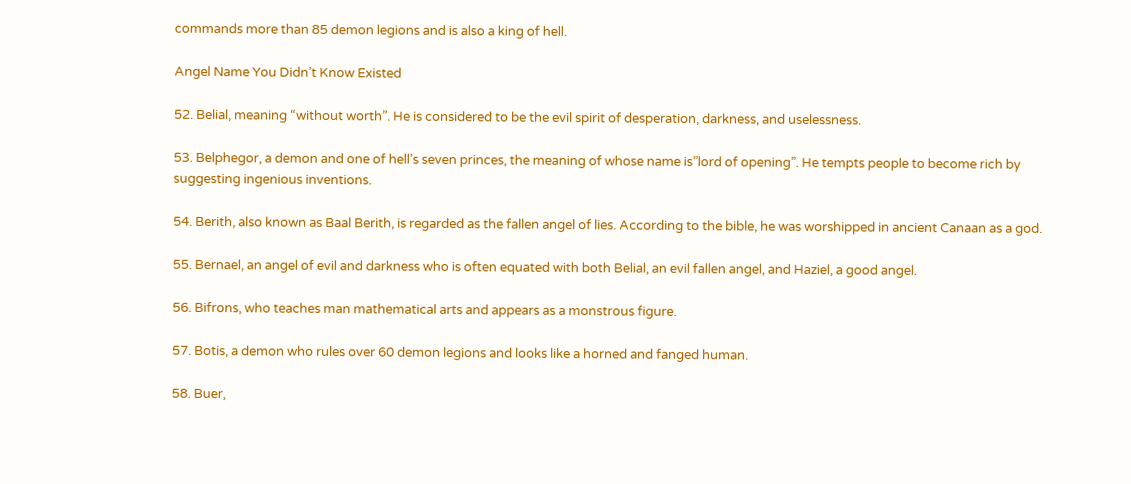commands more than 85 demon legions and is also a king of hell.

Angel Name You Didn’t Know Existed

52. Belial, meaning “without worth”. He is considered to be the evil spirit of desperation, darkness, and uselessness.

53. Belphegor, a demon and one of hell’s seven princes, the meaning of whose name is”lord of opening”. He tempts people to become rich by suggesting ingenious inventions.

54. Berith, also known as Baal Berith, is regarded as the fallen angel of lies. According to the bible, he was worshipped in ancient Canaan as a god.

55. Bernael, an angel of evil and darkness who is often equated with both Belial, an evil fallen angel, and Haziel, a good angel.

56. Bifrons, who teaches man mathematical arts and appears as a monstrous figure.

57. Botis, a demon who rules over 60 demon legions and looks like a horned and fanged human.

58. Buer,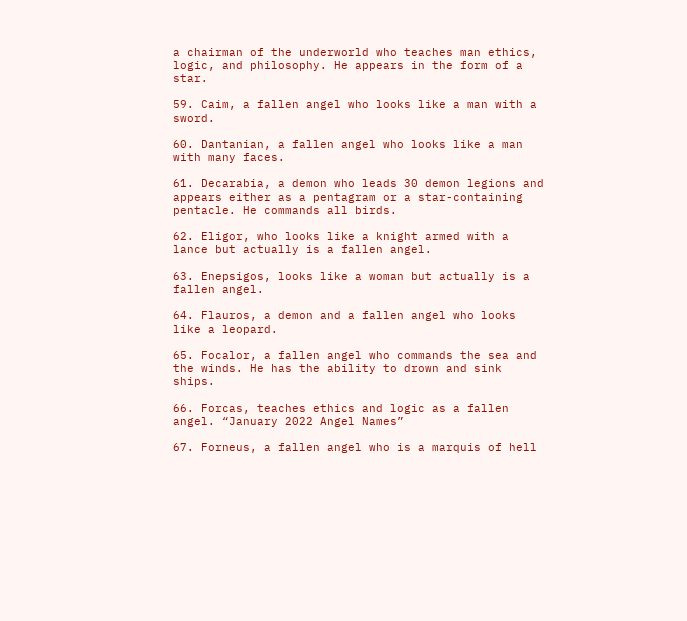a chairman of the underworld who teaches man ethics, logic, and philosophy. He appears in the form of a star.

59. Caim, a fallen angel who looks like a man with a sword.

60. Dantanian, a fallen angel who looks like a man with many faces.

61. Decarabia, a demon who leads 30 demon legions and appears either as a pentagram or a star-containing pentacle. He commands all birds.

62. Eligor, who looks like a knight armed with a lance but actually is a fallen angel.

63. Enepsigos, looks like a woman but actually is a fallen angel.

64. Flauros, a demon and a fallen angel who looks like a leopard.

65. Focalor, a fallen angel who commands the sea and the winds. He has the ability to drown and sink ships.

66. Forcas, teaches ethics and logic as a fallen angel. “January 2022 Angel Names”

67. Forneus, a fallen angel who is a marquis of hell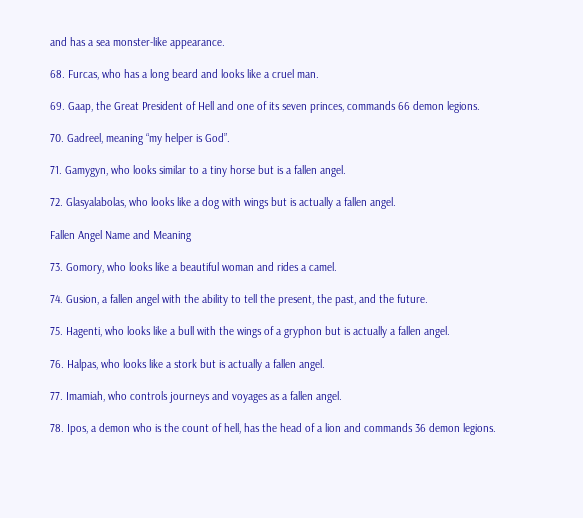and has a sea monster-like appearance.

68. Furcas, who has a long beard and looks like a cruel man.

69. Gaap, the Great President of Hell and one of its seven princes, commands 66 demon legions.

70. Gadreel, meaning “my helper is God”.

71. Gamygyn, who looks similar to a tiny horse but is a fallen angel.

72. Glasyalabolas, who looks like a dog with wings but is actually a fallen angel.

Fallen Angel Name and Meaning

73. Gomory, who looks like a beautiful woman and rides a camel.

74. Gusion, a fallen angel with the ability to tell the present, the past, and the future.

75. Hagenti, who looks like a bull with the wings of a gryphon but is actually a fallen angel.

76. Halpas, who looks like a stork but is actually a fallen angel.

77. Imamiah, who controls journeys and voyages as a fallen angel.

78. Ipos, a demon who is the count of hell, has the head of a lion and commands 36 demon legions.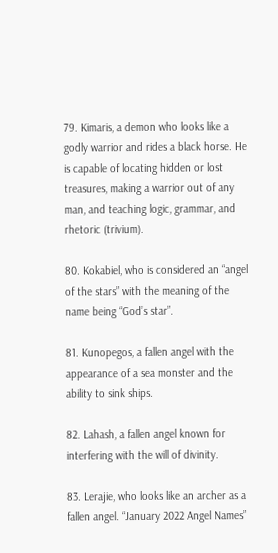79. Kimaris, a demon who looks like a godly warrior and rides a black horse. He is capable of locating hidden or lost treasures, making a warrior out of any man, and teaching logic, grammar, and rhetoric (trivium).

80. Kokabiel, who is considered an “angel of the stars” with the meaning of the name being “God’s star”.

81. Kunopegos, a fallen angel with the appearance of a sea monster and the ability to sink ships.

82. Lahash, a fallen angel known for interfering with the will of divinity.

83. Lerajie, who looks like an archer as a fallen angel. “January 2022 Angel Names”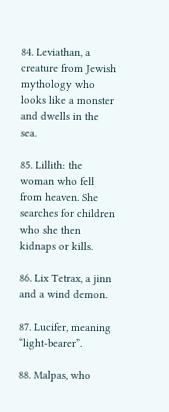84. Leviathan, a creature from Jewish mythology who looks like a monster and dwells in the sea.

85. Lillith: the woman who fell from heaven. She searches for children who she then kidnaps or kills.

86. Lix Tetrax, a jinn and a wind demon.

87. Lucifer, meaning “light-bearer”.

88. Malpas, who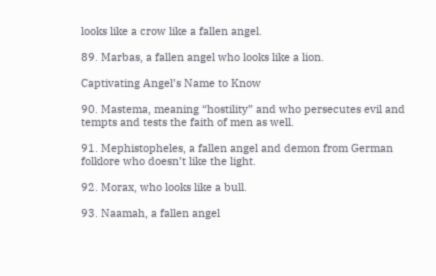looks like a crow like a fallen angel.

89. Marbas, a fallen angel who looks like a lion.

Captivating Angel’s Name to Know

90. Mastema, meaning “hostility” and who persecutes evil and tempts and tests the faith of men as well.

91. Mephistopheles, a fallen angel and demon from German folklore who doesn’t like the light.

92. Morax, who looks like a bull.

93. Naamah, a fallen angel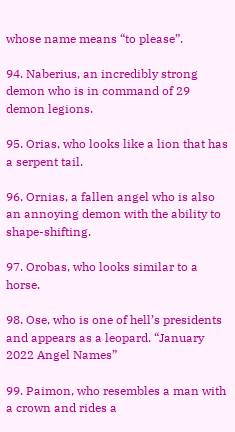whose name means “to please”.

94. Naberius, an incredibly strong demon who is in command of 29 demon legions.

95. Orias, who looks like a lion that has a serpent tail.

96. Ornias, a fallen angel who is also an annoying demon with the ability to shape-shifting.

97. Orobas, who looks similar to a horse.

98. Ose, who is one of hell’s presidents and appears as a leopard. “January 2022 Angel Names”

99. Paimon, who resembles a man with a crown and rides a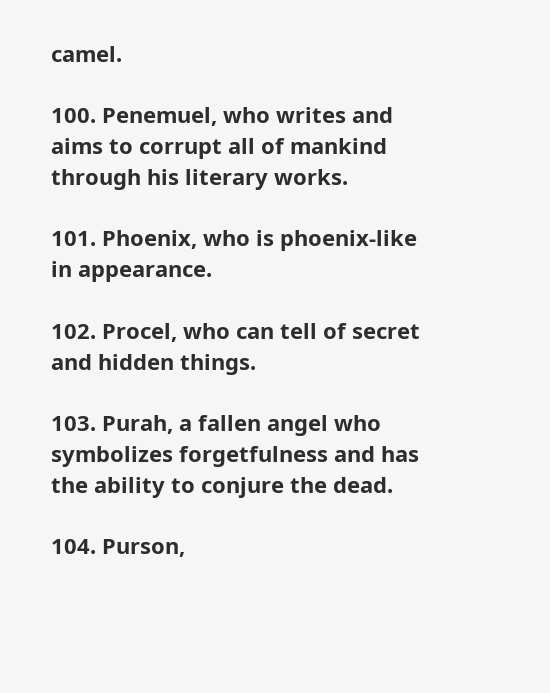camel.

100. Penemuel, who writes and aims to corrupt all of mankind through his literary works.

101. Phoenix, who is phoenix-like in appearance.

102. Procel, who can tell of secret and hidden things.

103. Purah, a fallen angel who symbolizes forgetfulness and has the ability to conjure the dead.

104. Purson,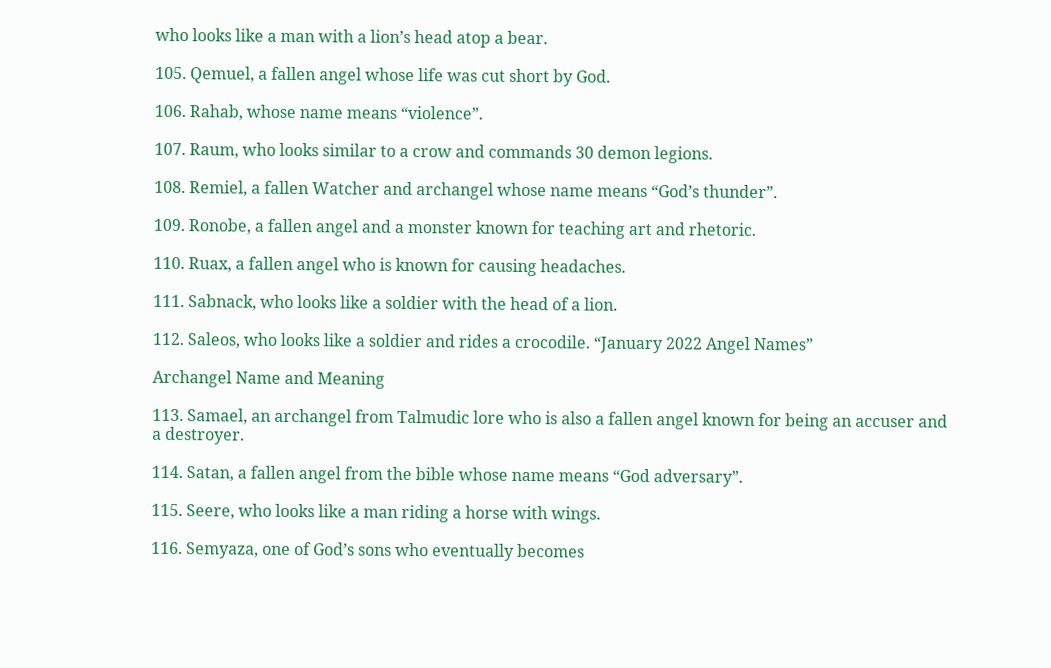who looks like a man with a lion’s head atop a bear.

105. Qemuel, a fallen angel whose life was cut short by God.

106. Rahab, whose name means “violence”.

107. Raum, who looks similar to a crow and commands 30 demon legions.

108. Remiel, a fallen Watcher and archangel whose name means “God’s thunder”.

109. Ronobe, a fallen angel and a monster known for teaching art and rhetoric.

110. Ruax, a fallen angel who is known for causing headaches.

111. Sabnack, who looks like a soldier with the head of a lion.

112. Saleos, who looks like a soldier and rides a crocodile. “January 2022 Angel Names”

Archangel Name and Meaning

113. Samael, an archangel from Talmudic lore who is also a fallen angel known for being an accuser and a destroyer.

114. Satan, a fallen angel from the bible whose name means “God adversary”.

115. Seere, who looks like a man riding a horse with wings.

116. Semyaza, one of God’s sons who eventually becomes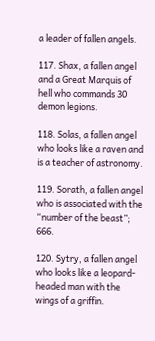a leader of fallen angels.

117. Shax, a fallen angel and a Great Marquis of hell who commands 30 demon legions.

118. Solas, a fallen angel who looks like a raven and is a teacher of astronomy.

119. Sorath, a fallen angel who is associated with the “number of the beast”; 666.

120. Sytry, a fallen angel who looks like a leopard-headed man with the wings of a griffin.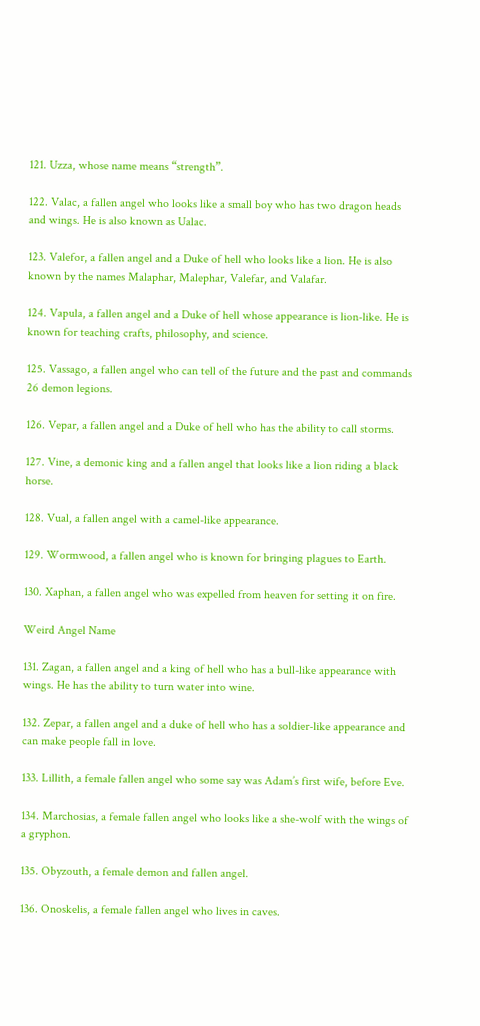121. Uzza, whose name means “strength”.

122. Valac, a fallen angel who looks like a small boy who has two dragon heads and wings. He is also known as Ualac.

123. Valefor, a fallen angel and a Duke of hell who looks like a lion. He is also known by the names Malaphar, Malephar, Valefar, and Valafar.

124. Vapula, a fallen angel and a Duke of hell whose appearance is lion-like. He is known for teaching crafts, philosophy, and science.

125. Vassago, a fallen angel who can tell of the future and the past and commands 26 demon legions.

126. Vepar, a fallen angel and a Duke of hell who has the ability to call storms.

127. Vine, a demonic king and a fallen angel that looks like a lion riding a black horse.

128. Vual, a fallen angel with a camel-like appearance.

129. Wormwood, a fallen angel who is known for bringing plagues to Earth.

130. Xaphan, a fallen angel who was expelled from heaven for setting it on fire.

Weird Angel Name

131. Zagan, a fallen angel and a king of hell who has a bull-like appearance with wings. He has the ability to turn water into wine.

132. Zepar, a fallen angel and a duke of hell who has a soldier-like appearance and can make people fall in love.

133. Lillith, a female fallen angel who some say was Adam’s first wife, before Eve.

134. Marchosias, a female fallen angel who looks like a she-wolf with the wings of a gryphon.

135. Obyzouth, a female demon and fallen angel.

136. Onoskelis, a female fallen angel who lives in caves.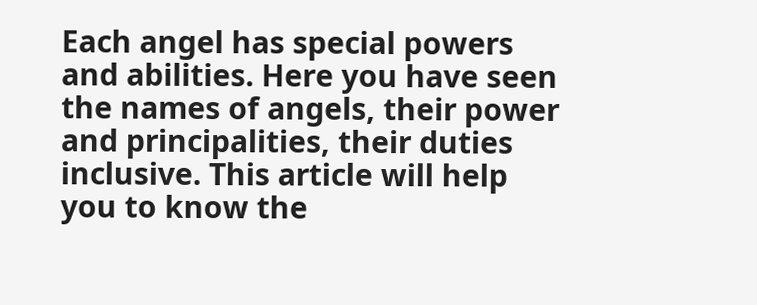Each angel has special powers and abilities. Here you have seen the names of angels, their power and principalities, their duties inclusive. This article will help you to know the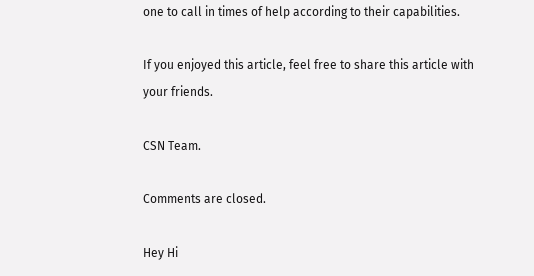one to call in times of help according to their capabilities.

If you enjoyed this article, feel free to share this article with your friends.

CSN Team.

Comments are closed.

Hey Hi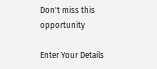Don't miss this opportunity

Enter Your Details